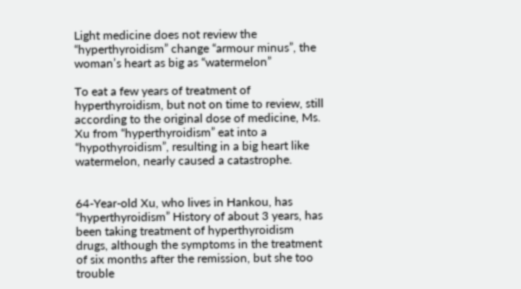Light medicine does not review the “hyperthyroidism” change “armour minus”, the woman’s heart as big as “watermelon”

To eat a few years of treatment of hyperthyroidism, but not on time to review, still according to the original dose of medicine, Ms. Xu from “hyperthyroidism” eat into a “hypothyroidism”, resulting in a big heart like watermelon, nearly caused a catastrophe.


64-Year-old Xu, who lives in Hankou, has “hyperthyroidism” History of about 3 years, has been taking treatment of hyperthyroidism drugs, although the symptoms in the treatment of six months after the remission, but she too trouble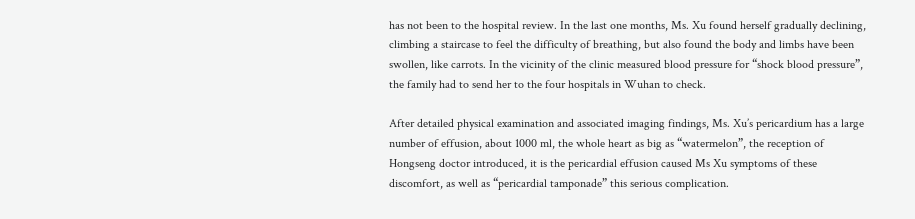has not been to the hospital review. In the last one months, Ms. Xu found herself gradually declining, climbing a staircase to feel the difficulty of breathing, but also found the body and limbs have been swollen, like carrots. In the vicinity of the clinic measured blood pressure for “shock blood pressure”, the family had to send her to the four hospitals in Wuhan to check.

After detailed physical examination and associated imaging findings, Ms. Xu’s pericardium has a large number of effusion, about 1000 ml, the whole heart as big as “watermelon”, the reception of  Hongseng doctor introduced, it is the pericardial effusion caused Ms Xu symptoms of these discomfort, as well as “pericardial tamponade” this serious complication.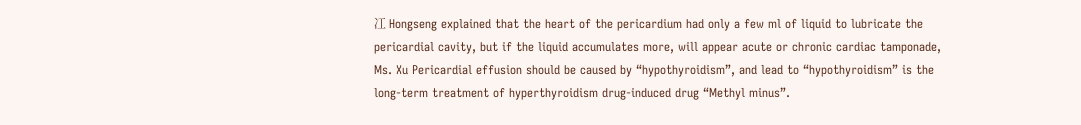冮 Hongseng explained that the heart of the pericardium had only a few ml of liquid to lubricate the pericardial cavity, but if the liquid accumulates more, will appear acute or chronic cardiac tamponade, Ms. Xu Pericardial effusion should be caused by “hypothyroidism”, and lead to “hypothyroidism” is the long-term treatment of hyperthyroidism drug-induced drug “Methyl minus”.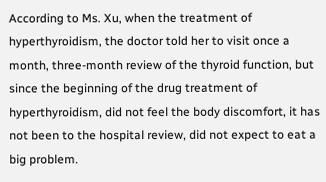According to Ms. Xu, when the treatment of hyperthyroidism, the doctor told her to visit once a month, three-month review of the thyroid function, but since the beginning of the drug treatment of hyperthyroidism, did not feel the body discomfort, it has not been to the hospital review, did not expect to eat a big problem.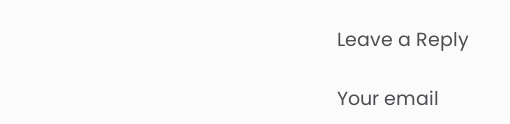Leave a Reply

Your email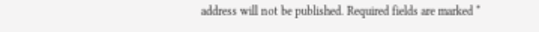address will not be published. Required fields are marked *